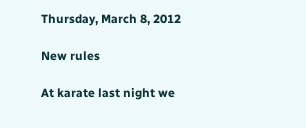Thursday, March 8, 2012

New rules

At karate last night we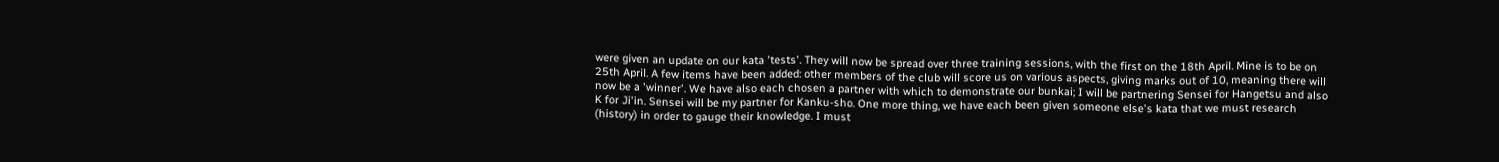were given an update on our kata 'tests'. They will now be spread over three training sessions, with the first on the 18th April. Mine is to be on 25th April. A few items have been added: other members of the club will score us on various aspects, giving marks out of 10, meaning there will now be a 'winner'. We have also each chosen a partner with which to demonstrate our bunkai; I will be partnering Sensei for Hangetsu and also K for Ji'in. Sensei will be my partner for Kanku-sho. One more thing, we have each been given someone else's kata that we must research (history) in order to gauge their knowledge. I must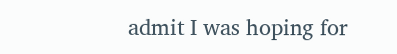admit I was hoping for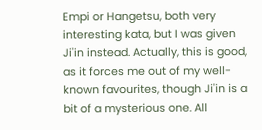Empi or Hangetsu, both very interesting kata, but I was given Ji'in instead. Actually, this is good, as it forces me out of my well-known favourites, though Ji'in is a bit of a mysterious one. All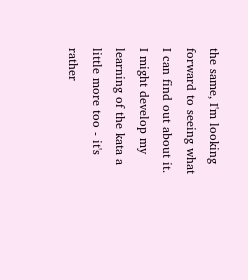the same, I'm looking forward to seeing what I can find out about it. I might develop my learning of the kata a little more too - it's rather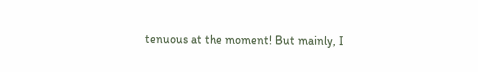tenuous at the moment! But mainly, I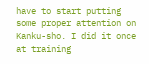have to start putting some proper attention on Kanku-sho. I did it once at training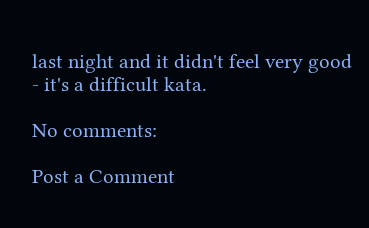last night and it didn't feel very good - it's a difficult kata.

No comments:

Post a Comment